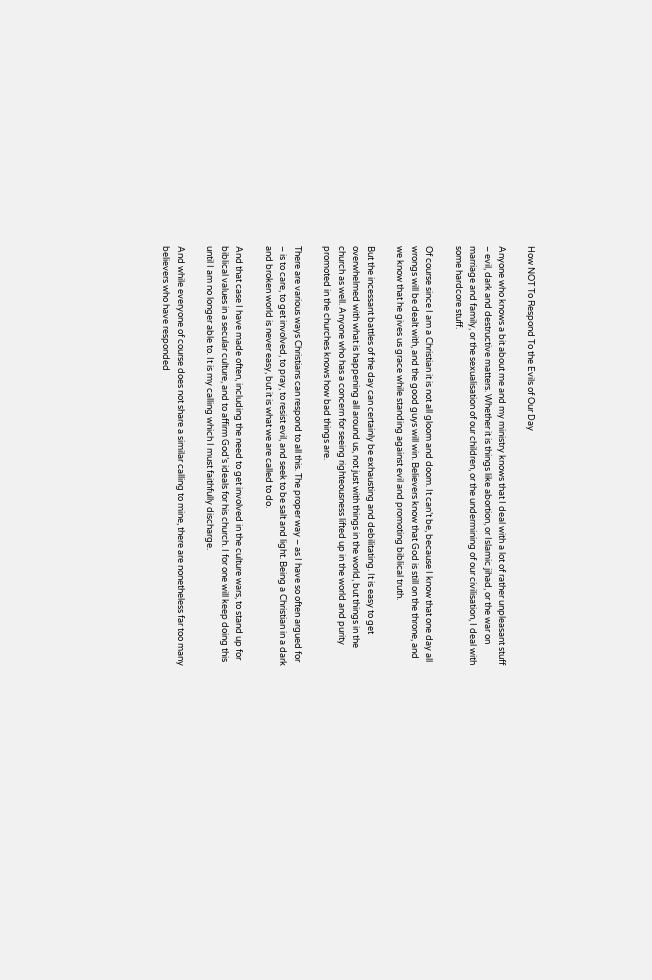How NOT To Respond To the Evils of Our Day

Anyone who knows a bit about me and my ministry knows that I deal with a lot of rather unpleasant stuff – evil, dark and destructive matters. Whether it is things like abortion, or Islamic jihad, or the war on marriage and family, or the sexualisation of our children, or the undermining of our civilisation, I deal with some hardcore stuff.

Of course since I am a Christian it is not all gloom and doom. It can’t be, because I know that one day all wrongs will be dealt with, and the good guys will win. Believers know that God is still on the throne, and we know that he gives us grace while standing against evil and promoting biblical truth.

But the incessant battles of the day can certainly be exhausting and debilitating. It is easy to get overwhelmed with what is happening all around us, not just with things in the world, but things in the church as well. Anyone who has a concern for seeing righteousness lifted up in the world and purity promoted in the churches knows how bad things are.

There are various ways Christians can respond to all this. The proper way – as I have so often argued for – is to care, to get involved, to pray, to resist evil, and seek to be salt and light. Being a Christian in a dark and broken world is never easy, but it is what we are called to do.

And that case I have made often, including the need to get involved in the culture wars, to stand up for biblical values in a secular culture, and to affirm God’s ideals for his church. I for one will keep doing this until I am no longer able to. It is my calling which I must faithfully discharge.

And while everyone of course does not share a similar calling to mine, there are nonetheless far too many believers who have responded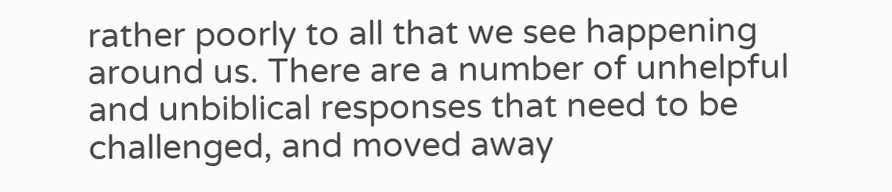rather poorly to all that we see happening around us. There are a number of unhelpful and unbiblical responses that need to be challenged, and moved away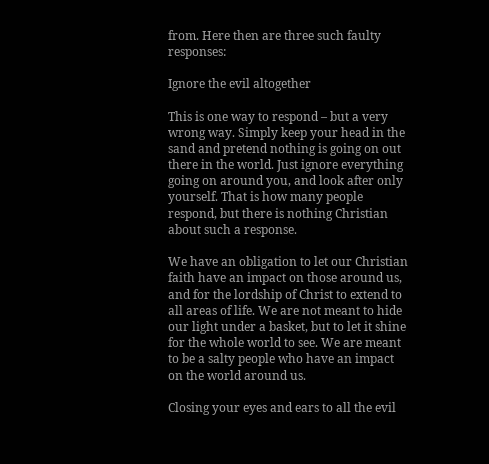from. Here then are three such faulty responses:

Ignore the evil altogether

This is one way to respond – but a very wrong way. Simply keep your head in the sand and pretend nothing is going on out there in the world. Just ignore everything going on around you, and look after only yourself. That is how many people respond, but there is nothing Christian about such a response.

We have an obligation to let our Christian faith have an impact on those around us, and for the lordship of Christ to extend to all areas of life. We are not meant to hide our light under a basket, but to let it shine for the whole world to see. We are meant to be a salty people who have an impact on the world around us.

Closing your eyes and ears to all the evil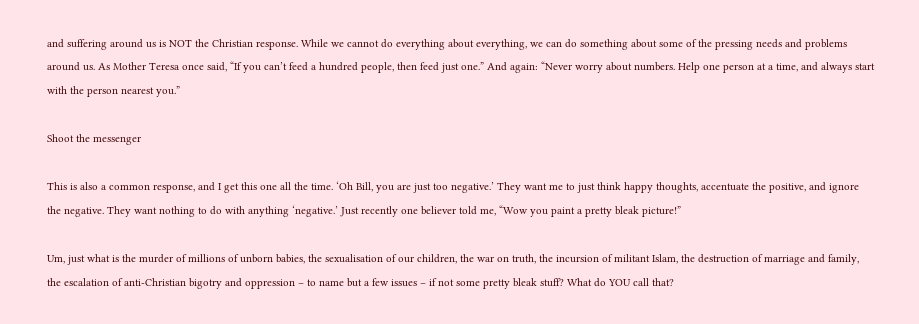and suffering around us is NOT the Christian response. While we cannot do everything about everything, we can do something about some of the pressing needs and problems around us. As Mother Teresa once said, “If you can’t feed a hundred people, then feed just one.” And again: “Never worry about numbers. Help one person at a time, and always start with the person nearest you.”

Shoot the messenger

This is also a common response, and I get this one all the time. ‘Oh Bill, you are just too negative.’ They want me to just think happy thoughts, accentuate the positive, and ignore the negative. They want nothing to do with anything ‘negative.’ Just recently one believer told me, “Wow you paint a pretty bleak picture!”

Um, just what is the murder of millions of unborn babies, the sexualisation of our children, the war on truth, the incursion of militant Islam, the destruction of marriage and family, the escalation of anti-Christian bigotry and oppression – to name but a few issues – if not some pretty bleak stuff? What do YOU call that?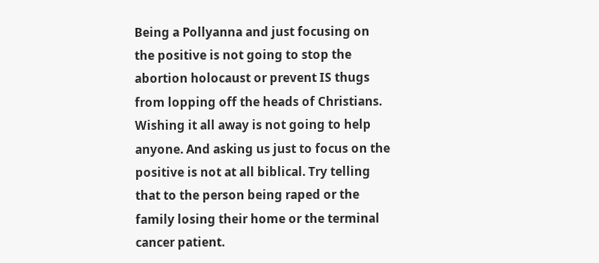Being a Pollyanna and just focusing on the positive is not going to stop the abortion holocaust or prevent IS thugs from lopping off the heads of Christians. Wishing it all away is not going to help anyone. And asking us just to focus on the positive is not at all biblical. Try telling that to the person being raped or the family losing their home or the terminal cancer patient.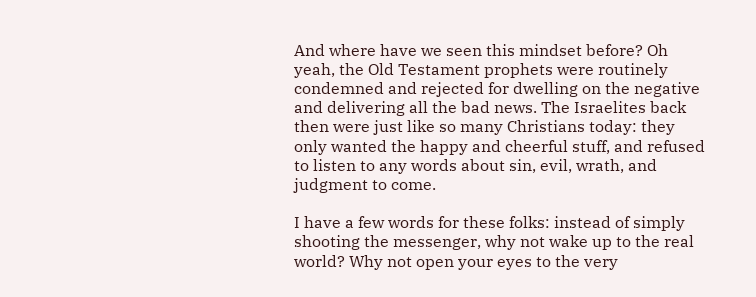And where have we seen this mindset before? Oh yeah, the Old Testament prophets were routinely condemned and rejected for dwelling on the negative and delivering all the bad news. The Israelites back then were just like so many Christians today: they only wanted the happy and cheerful stuff, and refused to listen to any words about sin, evil, wrath, and judgment to come.

I have a few words for these folks: instead of simply shooting the messenger, why not wake up to the real world? Why not open your eyes to the very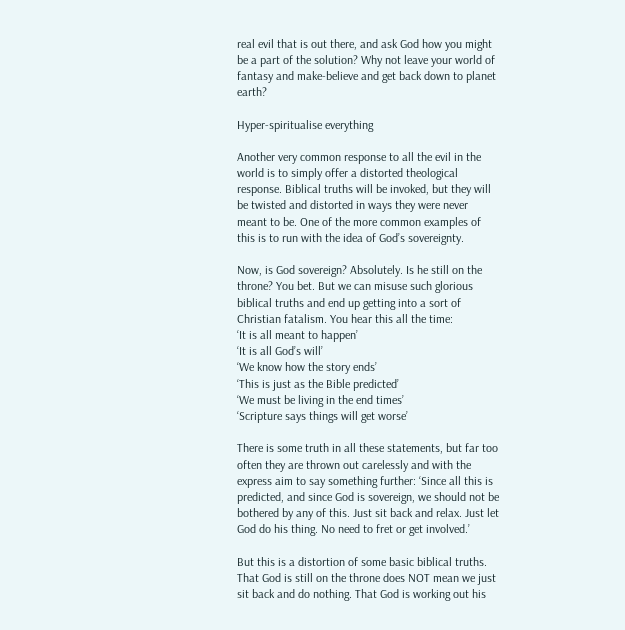real evil that is out there, and ask God how you might be a part of the solution? Why not leave your world of fantasy and make-believe and get back down to planet earth?

Hyper-spiritualise everything

Another very common response to all the evil in the world is to simply offer a distorted theological response. Biblical truths will be invoked, but they will be twisted and distorted in ways they were never meant to be. One of the more common examples of this is to run with the idea of God’s sovereignty.

Now, is God sovereign? Absolutely. Is he still on the throne? You bet. But we can misuse such glorious biblical truths and end up getting into a sort of Christian fatalism. You hear this all the time:
‘It is all meant to happen’
‘It is all God’s will’
‘We know how the story ends’
‘This is just as the Bible predicted’
‘We must be living in the end times’
‘Scripture says things will get worse’

There is some truth in all these statements, but far too often they are thrown out carelessly and with the express aim to say something further: ‘Since all this is predicted, and since God is sovereign, we should not be bothered by any of this. Just sit back and relax. Just let God do his thing. No need to fret or get involved.’

But this is a distortion of some basic biblical truths. That God is still on the throne does NOT mean we just sit back and do nothing. That God is working out his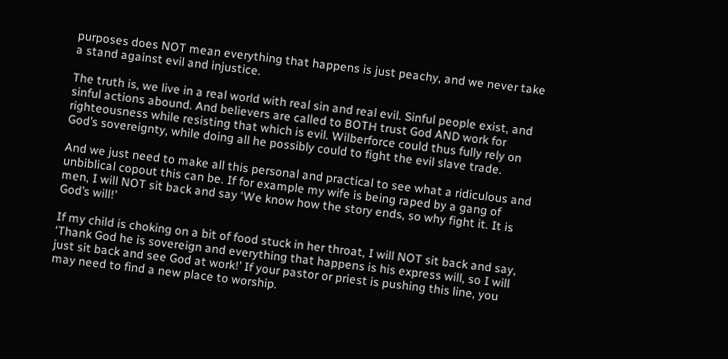purposes does NOT mean everything that happens is just peachy, and we never take a stand against evil and injustice.

The truth is, we live in a real world with real sin and real evil. Sinful people exist, and sinful actions abound. And believers are called to BOTH trust God AND work for righteousness while resisting that which is evil. Wilberforce could thus fully rely on God’s sovereignty, while doing all he possibly could to fight the evil slave trade.

And we just need to make all this personal and practical to see what a ridiculous and unbiblical copout this can be. If for example my wife is being raped by a gang of men, I will NOT sit back and say ‘We know how the story ends, so why fight it. It is God’s will!’

If my child is choking on a bit of food stuck in her throat, I will NOT sit back and say, ‘Thank God he is sovereign and everything that happens is his express will, so I will just sit back and see God at work!’ If your pastor or priest is pushing this line, you may need to find a new place to worship.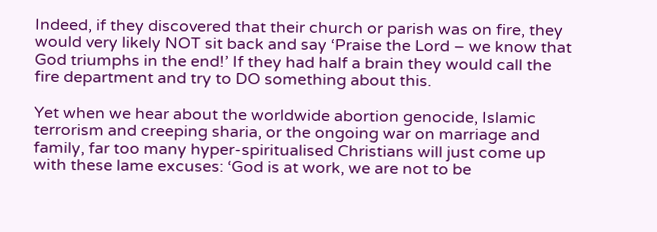Indeed, if they discovered that their church or parish was on fire, they would very likely NOT sit back and say ‘Praise the Lord – we know that God triumphs in the end!’ If they had half a brain they would call the fire department and try to DO something about this.

Yet when we hear about the worldwide abortion genocide, Islamic terrorism and creeping sharia, or the ongoing war on marriage and family, far too many hyper-spiritualised Christians will just come up with these lame excuses: ‘God is at work, we are not to be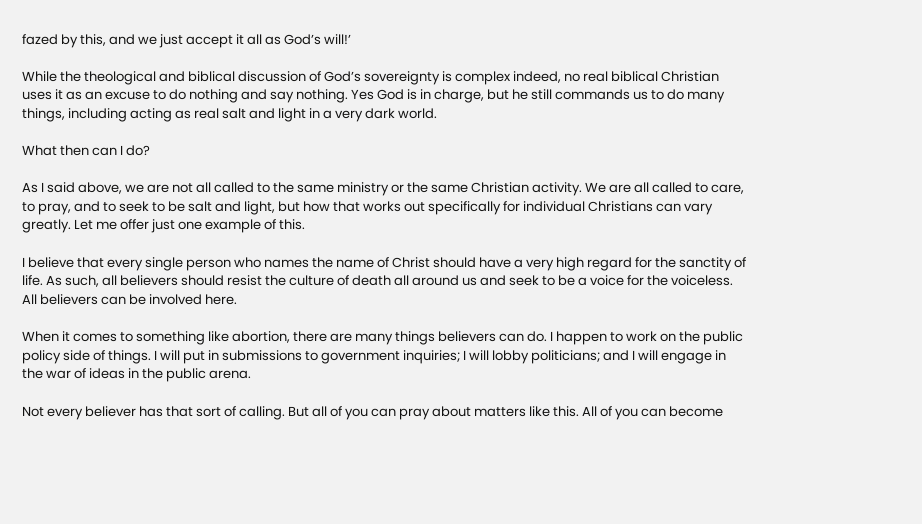fazed by this, and we just accept it all as God’s will!’

While the theological and biblical discussion of God’s sovereignty is complex indeed, no real biblical Christian uses it as an excuse to do nothing and say nothing. Yes God is in charge, but he still commands us to do many things, including acting as real salt and light in a very dark world.

What then can I do?

As I said above, we are not all called to the same ministry or the same Christian activity. We are all called to care, to pray, and to seek to be salt and light, but how that works out specifically for individual Christians can vary greatly. Let me offer just one example of this.

I believe that every single person who names the name of Christ should have a very high regard for the sanctity of life. As such, all believers should resist the culture of death all around us and seek to be a voice for the voiceless. All believers can be involved here.

When it comes to something like abortion, there are many things believers can do. I happen to work on the public policy side of things. I will put in submissions to government inquiries; I will lobby politicians; and I will engage in the war of ideas in the public arena.

Not every believer has that sort of calling. But all of you can pray about matters like this. All of you can become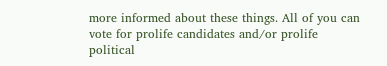more informed about these things. All of you can vote for prolife candidates and/or prolife political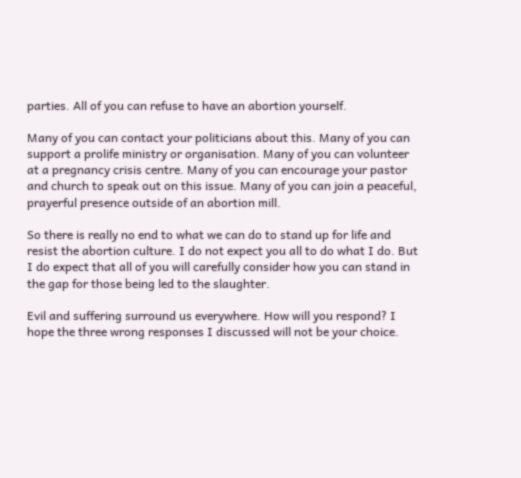parties. All of you can refuse to have an abortion yourself.

Many of you can contact your politicians about this. Many of you can support a prolife ministry or organisation. Many of you can volunteer at a pregnancy crisis centre. Many of you can encourage your pastor and church to speak out on this issue. Many of you can join a peaceful, prayerful presence outside of an abortion mill.

So there is really no end to what we can do to stand up for life and resist the abortion culture. I do not expect you all to do what I do. But I do expect that all of you will carefully consider how you can stand in the gap for those being led to the slaughter.

Evil and suffering surround us everywhere. How will you respond? I hope the three wrong responses I discussed will not be your choice.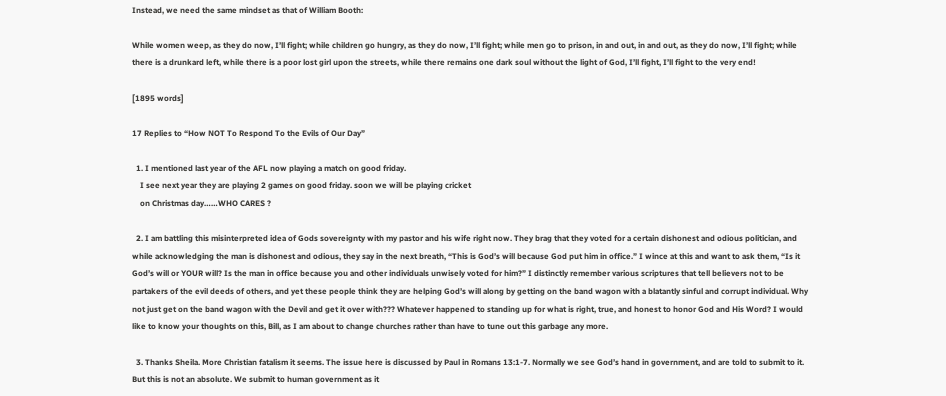Instead, we need the same mindset as that of William Booth:

While women weep, as they do now, I’ll fight; while children go hungry, as they do now, I’ll fight; while men go to prison, in and out, in and out, as they do now, I’ll fight; while there is a drunkard left, while there is a poor lost girl upon the streets, while there remains one dark soul without the light of God, I’ll fight, I’ll fight to the very end!

[1895 words]

17 Replies to “How NOT To Respond To the Evils of Our Day”

  1. I mentioned last year of the AFL now playing a match on good friday.
    I see next year they are playing 2 games on good friday. soon we will be playing cricket
    on Christmas day……WHO CARES ?

  2. I am battling this misinterpreted idea of Gods sovereignty with my pastor and his wife right now. They brag that they voted for a certain dishonest and odious politician, and while acknowledging the man is dishonest and odious, they say in the next breath, “This is God’s will because God put him in office.” I wince at this and want to ask them, “Is it God’s will or YOUR will? Is the man in office because you and other individuals unwisely voted for him?” I distinctly remember various scriptures that tell believers not to be partakers of the evil deeds of others, and yet these people think they are helping God’s will along by getting on the band wagon with a blatantly sinful and corrupt individual. Why not just get on the band wagon with the Devil and get it over with??? Whatever happened to standing up for what is right, true, and honest to honor God and His Word? I would like to know your thoughts on this, Bill, as I am about to change churches rather than have to tune out this garbage any more.

  3. Thanks Sheila. More Christian fatalism it seems. The issue here is discussed by Paul in Romans 13:1-7. Normally we see God’s hand in government, and are told to submit to it. But this is not an absolute. We submit to human government as it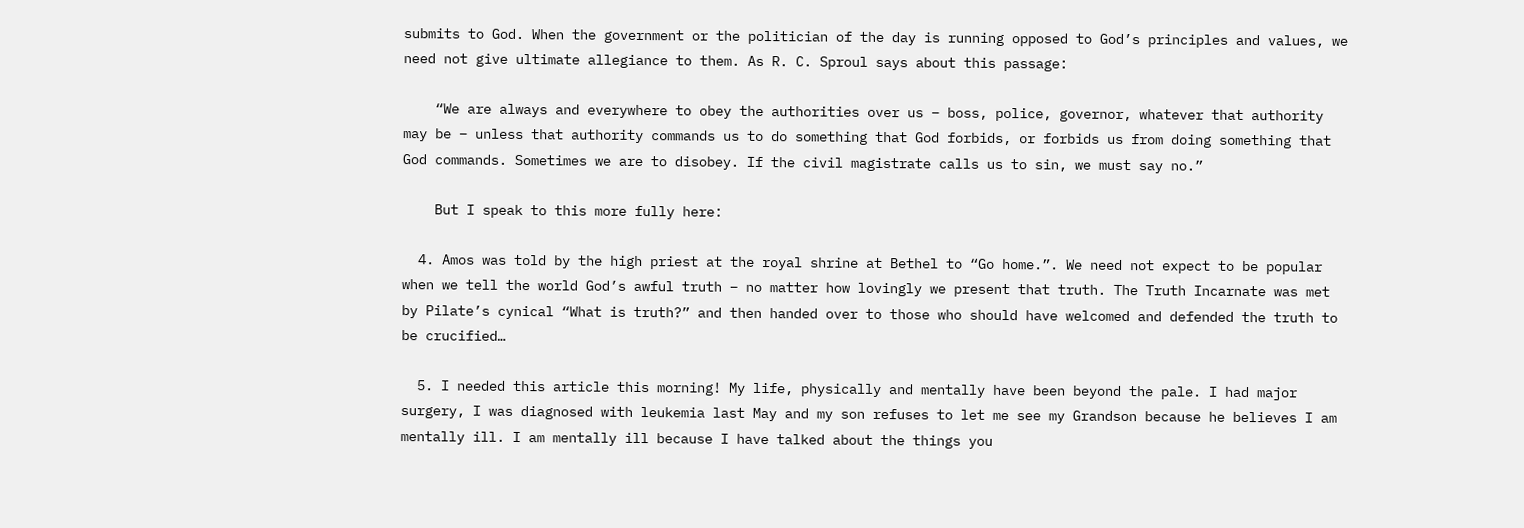submits to God. When the government or the politician of the day is running opposed to God’s principles and values, we need not give ultimate allegiance to them. As R. C. Sproul says about this passage:

    “We are always and everywhere to obey the authorities over us – boss, police, governor, whatever that authority may be – unless that authority commands us to do something that God forbids, or forbids us from doing something that God commands. Sometimes we are to disobey. If the civil magistrate calls us to sin, we must say no.”

    But I speak to this more fully here:

  4. Amos was told by the high priest at the royal shrine at Bethel to “Go home.”. We need not expect to be popular when we tell the world God’s awful truth – no matter how lovingly we present that truth. The Truth Incarnate was met by Pilate’s cynical “What is truth?” and then handed over to those who should have welcomed and defended the truth to be crucified…

  5. I needed this article this morning! My life, physically and mentally have been beyond the pale. I had major surgery, I was diagnosed with leukemia last May and my son refuses to let me see my Grandson because he believes I am mentally ill. I am mentally ill because I have talked about the things you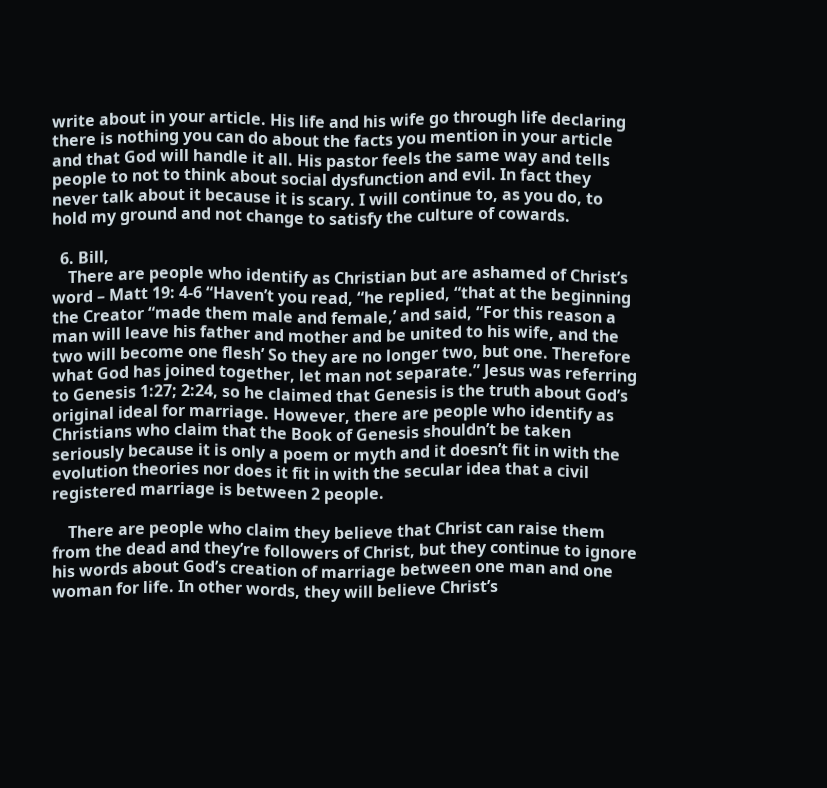write about in your article. His life and his wife go through life declaring there is nothing you can do about the facts you mention in your article and that God will handle it all. His pastor feels the same way and tells people to not to think about social dysfunction and evil. In fact they never talk about it because it is scary. I will continue to, as you do, to hold my ground and not change to satisfy the culture of cowards.

  6. Bill,
    There are people who identify as Christian but are ashamed of Christ’s word – Matt 19: 4-6 “Haven’t you read, “he replied, “that at the beginning the Creator “made them male and female,’ and said, “For this reason a man will leave his father and mother and be united to his wife, and the two will become one flesh’ So they are no longer two, but one. Therefore what God has joined together, let man not separate.” Jesus was referring to Genesis 1:27; 2:24, so he claimed that Genesis is the truth about God’s original ideal for marriage. However, there are people who identify as Christians who claim that the Book of Genesis shouldn’t be taken seriously because it is only a poem or myth and it doesn’t fit in with the evolution theories nor does it fit in with the secular idea that a civil registered marriage is between 2 people.

    There are people who claim they believe that Christ can raise them from the dead and they’re followers of Christ, but they continue to ignore his words about God’s creation of marriage between one man and one woman for life. In other words, they will believe Christ’s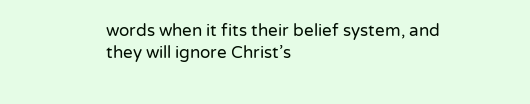words when it fits their belief system, and they will ignore Christ’s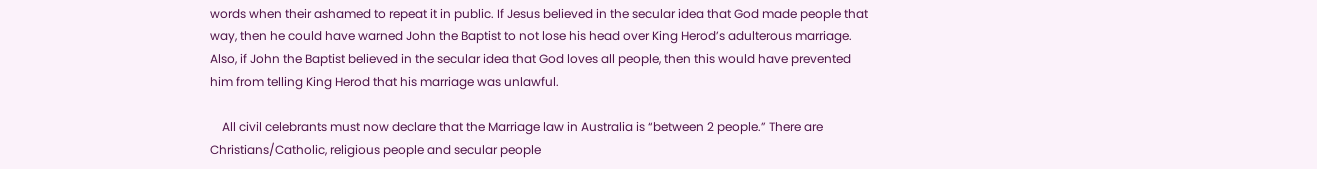words when their ashamed to repeat it in public. If Jesus believed in the secular idea that God made people that way, then he could have warned John the Baptist to not lose his head over King Herod’s adulterous marriage. Also, if John the Baptist believed in the secular idea that God loves all people, then this would have prevented him from telling King Herod that his marriage was unlawful.

    All civil celebrants must now declare that the Marriage law in Australia is “between 2 people.” There are Christians/Catholic, religious people and secular people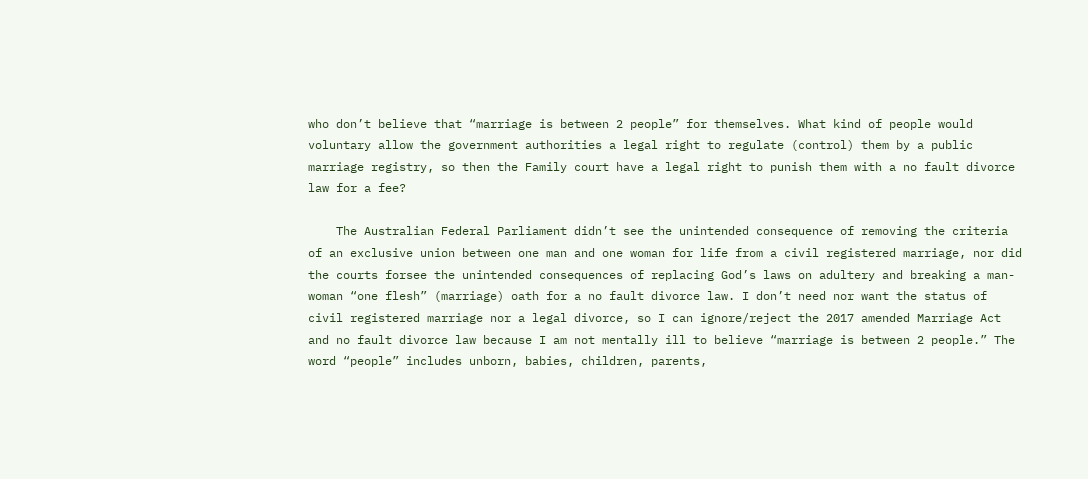who don’t believe that “marriage is between 2 people” for themselves. What kind of people would voluntary allow the government authorities a legal right to regulate (control) them by a public marriage registry, so then the Family court have a legal right to punish them with a no fault divorce law for a fee?

    The Australian Federal Parliament didn’t see the unintended consequence of removing the criteria of an exclusive union between one man and one woman for life from a civil registered marriage, nor did the courts forsee the unintended consequences of replacing God’s laws on adultery and breaking a man-woman “one flesh” (marriage) oath for a no fault divorce law. I don’t need nor want the status of civil registered marriage nor a legal divorce, so I can ignore/reject the 2017 amended Marriage Act and no fault divorce law because I am not mentally ill to believe “marriage is between 2 people.” The word “people” includes unborn, babies, children, parents,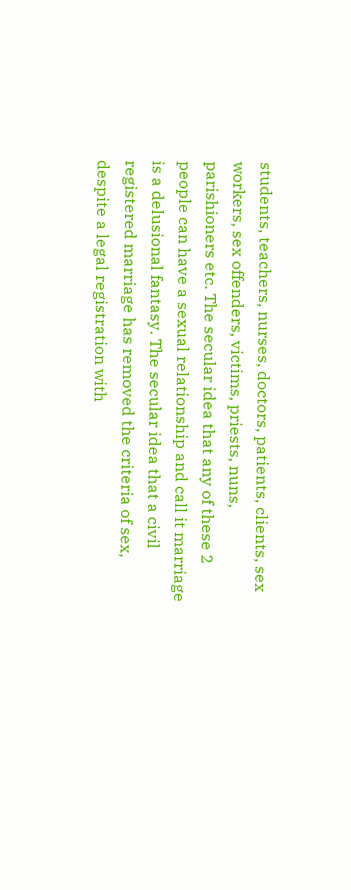students, teachers, nurses, doctors, patients, clients, sex workers, sex offenders, victims, priests, nuns, parishioners etc. The secular idea that any of these 2 people can have a sexual relationship and call it marriage is a delusional fantasy. The secular idea that a civil registered marriage has removed the criteria of sex, despite a legal registration with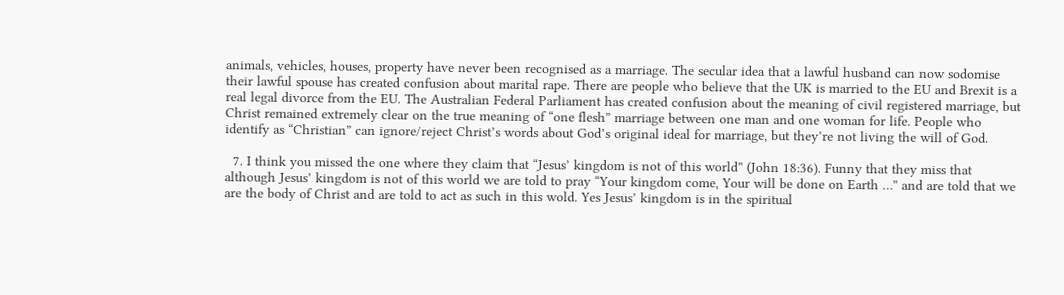animals, vehicles, houses, property have never been recognised as a marriage. The secular idea that a lawful husband can now sodomise their lawful spouse has created confusion about marital rape. There are people who believe that the UK is married to the EU and Brexit is a real legal divorce from the EU. The Australian Federal Parliament has created confusion about the meaning of civil registered marriage, but Christ remained extremely clear on the true meaning of “one flesh” marriage between one man and one woman for life. People who identify as “Christian” can ignore/reject Christ’s words about God’s original ideal for marriage, but they’re not living the will of God.

  7. I think you missed the one where they claim that “Jesus’ kingdom is not of this world” (John 18:36). Funny that they miss that although Jesus’ kingdom is not of this world we are told to pray “Your kingdom come, Your will be done on Earth …” and are told that we are the body of Christ and are told to act as such in this wold. Yes Jesus’ kingdom is in the spiritual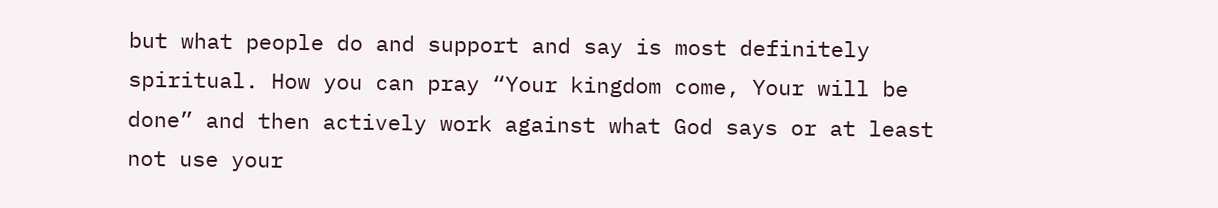but what people do and support and say is most definitely spiritual. How you can pray “Your kingdom come, Your will be done” and then actively work against what God says or at least not use your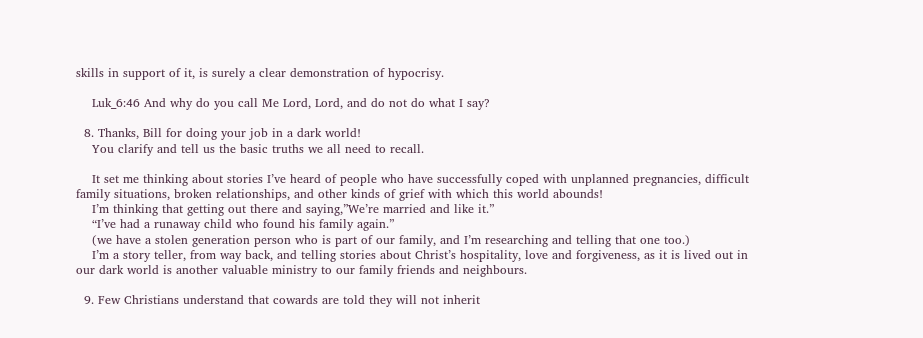skills in support of it, is surely a clear demonstration of hypocrisy.

    Luk_6:46 And why do you call Me Lord, Lord, and do not do what I say?

  8. Thanks, Bill for doing your job in a dark world!
    You clarify and tell us the basic truths we all need to recall.

    It set me thinking about stories I’ve heard of people who have successfully coped with unplanned pregnancies, difficult family situations, broken relationships, and other kinds of grief with which this world abounds!
    I’m thinking that getting out there and saying,”We’re married and like it.”
    “I’ve had a runaway child who found his family again.”
    (we have a stolen generation person who is part of our family, and I’m researching and telling that one too.)
    I’m a story teller, from way back, and telling stories about Christ’s hospitality, love and forgiveness, as it is lived out in our dark world is another valuable ministry to our family friends and neighbours.

  9. Few Christians understand that cowards are told they will not inherit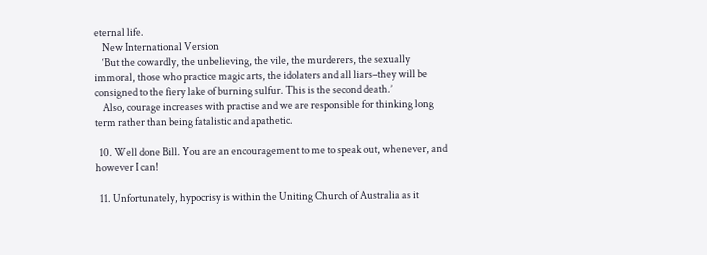eternal life.
    New International Version
    ‘But the cowardly, the unbelieving, the vile, the murderers, the sexually immoral, those who practice magic arts, the idolaters and all liars–they will be consigned to the fiery lake of burning sulfur. This is the second death.’
    Also, courage increases with practise and we are responsible for thinking long term rather than being fatalistic and apathetic.

  10. Well done Bill. You are an encouragement to me to speak out, whenever, and however I can!

  11. Unfortunately, hypocrisy is within the Uniting Church of Australia as it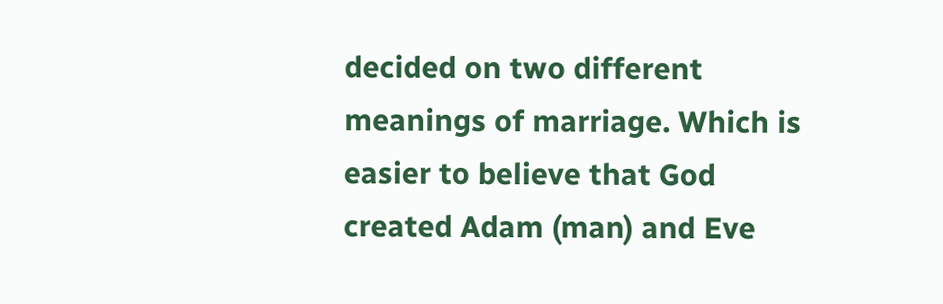decided on two different meanings of marriage. Which is easier to believe that God created Adam (man) and Eve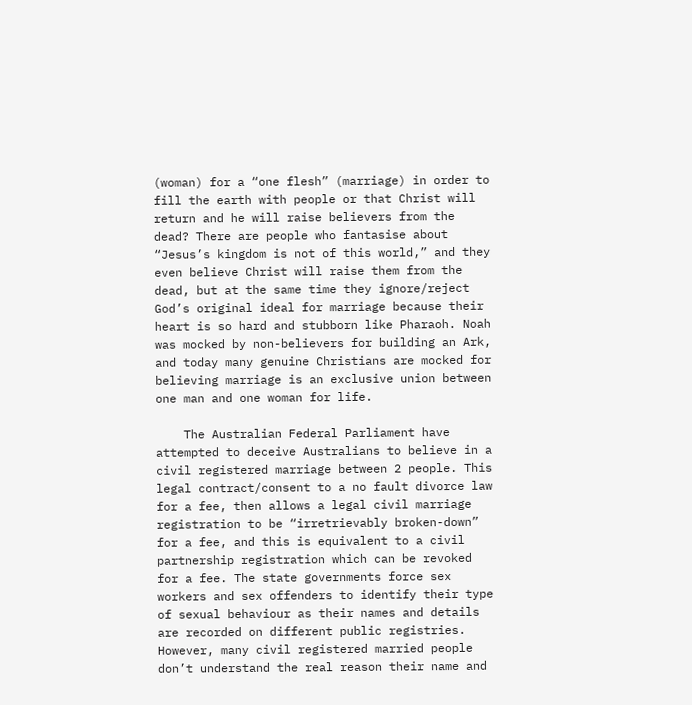(woman) for a “one flesh” (marriage) in order to fill the earth with people or that Christ will return and he will raise believers from the dead? There are people who fantasise about “Jesus’s kingdom is not of this world,” and they even believe Christ will raise them from the dead, but at the same time they ignore/reject God’s original ideal for marriage because their heart is so hard and stubborn like Pharaoh. Noah was mocked by non-believers for building an Ark, and today many genuine Christians are mocked for believing marriage is an exclusive union between one man and one woman for life.

    The Australian Federal Parliament have attempted to deceive Australians to believe in a civil registered marriage between 2 people. This legal contract/consent to a no fault divorce law for a fee, then allows a legal civil marriage registration to be “irretrievably broken-down” for a fee, and this is equivalent to a civil partnership registration which can be revoked for a fee. The state governments force sex workers and sex offenders to identify their type of sexual behaviour as their names and details are recorded on different public registries. However, many civil registered married people don’t understand the real reason their name and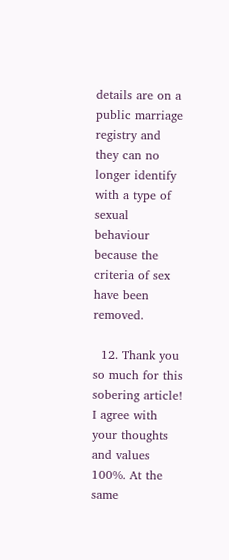details are on a public marriage registry and they can no longer identify with a type of sexual behaviour because the criteria of sex have been removed.

  12. Thank you so much for this sobering article! I agree with your thoughts and values 100%. At the same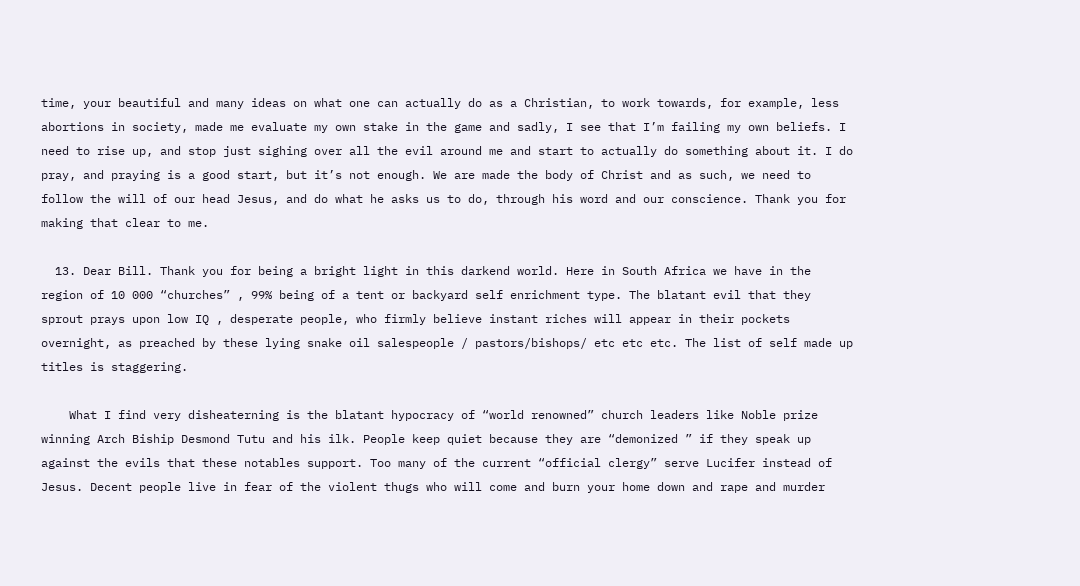time, your beautiful and many ideas on what one can actually do as a Christian, to work towards, for example, less abortions in society, made me evaluate my own stake in the game and sadly, I see that I’m failing my own beliefs. I need to rise up, and stop just sighing over all the evil around me and start to actually do something about it. I do pray, and praying is a good start, but it’s not enough. We are made the body of Christ and as such, we need to follow the will of our head Jesus, and do what he asks us to do, through his word and our conscience. Thank you for making that clear to me.

  13. Dear Bill. Thank you for being a bright light in this darkend world. Here in South Africa we have in the region of 10 000 “churches” , 99% being of a tent or backyard self enrichment type. The blatant evil that they sprout prays upon low IQ , desperate people, who firmly believe instant riches will appear in their pockets overnight, as preached by these lying snake oil salespeople / pastors/bishops/ etc etc etc. The list of self made up titles is staggering.

    What I find very disheaterning is the blatant hypocracy of “world renowned” church leaders like Noble prize winning Arch Biship Desmond Tutu and his ilk. People keep quiet because they are “demonized ” if they speak up against the evils that these notables support. Too many of the current “official clergy” serve Lucifer instead of Jesus. Decent people live in fear of the violent thugs who will come and burn your home down and rape and murder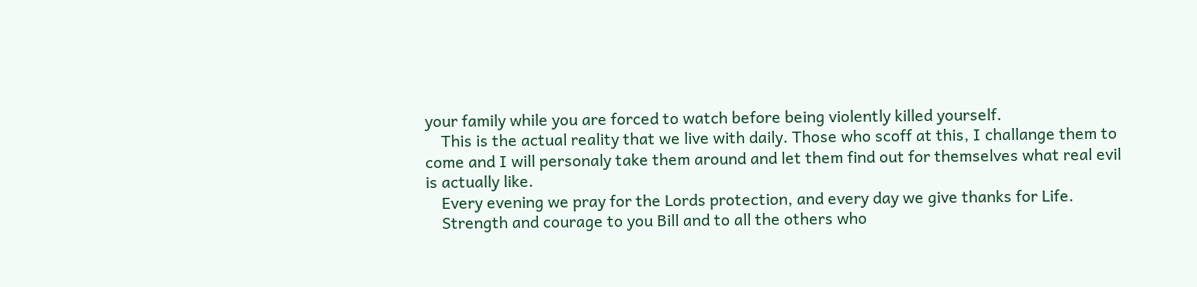your family while you are forced to watch before being violently killed yourself.
    This is the actual reality that we live with daily. Those who scoff at this, I challange them to come and I will personaly take them around and let them find out for themselves what real evil is actually like.
    Every evening we pray for the Lords protection, and every day we give thanks for Life.
    Strength and courage to you Bill and to all the others who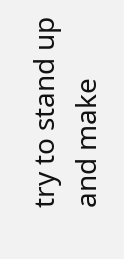try to stand up and make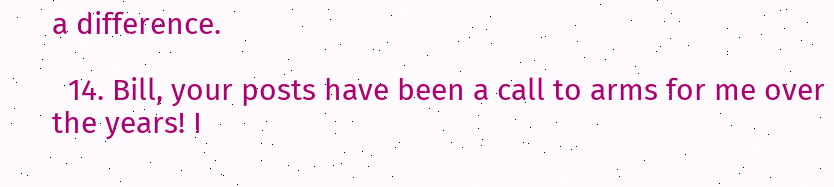a difference.

  14. Bill, your posts have been a call to arms for me over the years! I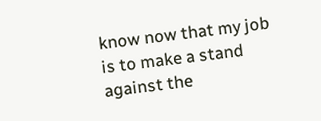know now that my job is to make a stand against the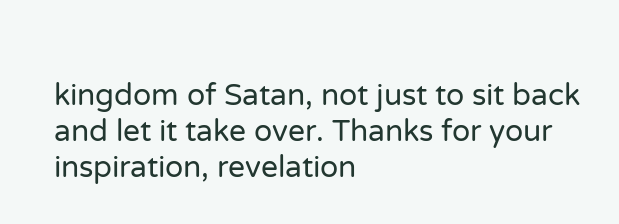kingdom of Satan, not just to sit back and let it take over. Thanks for your inspiration, revelation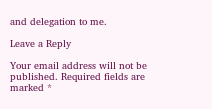and delegation to me.

Leave a Reply

Your email address will not be published. Required fields are marked *